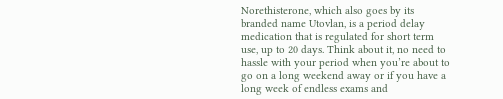Norethisterone, which also goes by its branded name Utovlan, is a period delay medication that is regulated for short term use, up to 20 days. Think about it, no need to hassle with your period when you’re about to go on a long weekend away or if you have a long week of endless exams and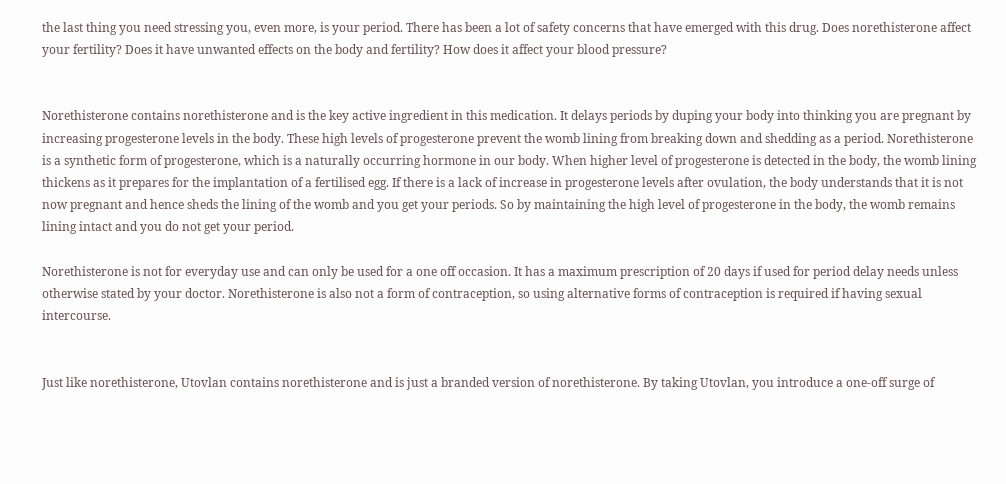the last thing you need stressing you, even more, is your period. There has been a lot of safety concerns that have emerged with this drug. Does norethisterone affect your fertility? Does it have unwanted effects on the body and fertility? How does it affect your blood pressure?


Norethisterone contains norethisterone and is the key active ingredient in this medication. It delays periods by duping your body into thinking you are pregnant by increasing progesterone levels in the body. These high levels of progesterone prevent the womb lining from breaking down and shedding as a period. Norethisterone is a synthetic form of progesterone, which is a naturally occurring hormone in our body. When higher level of progesterone is detected in the body, the womb lining thickens as it prepares for the implantation of a fertilised egg. If there is a lack of increase in progesterone levels after ovulation, the body understands that it is not now pregnant and hence sheds the lining of the womb and you get your periods. So by maintaining the high level of progesterone in the body, the womb remains lining intact and you do not get your period.

Norethisterone is not for everyday use and can only be used for a one off occasion. It has a maximum prescription of 20 days if used for period delay needs unless otherwise stated by your doctor. Norethisterone is also not a form of contraception, so using alternative forms of contraception is required if having sexual intercourse.


Just like norethisterone, Utovlan contains norethisterone and is just a branded version of norethisterone. By taking Utovlan, you introduce a one-off surge of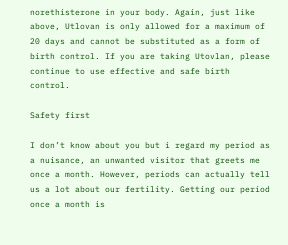norethisterone in your body. Again, just like above, Utlovan is only allowed for a maximum of 20 days and cannot be substituted as a form of birth control. If you are taking Utovlan, please continue to use effective and safe birth control.

Safety first

I don’t know about you but i regard my period as a nuisance, an unwanted visitor that greets me once a month. However, periods can actually tell us a lot about our fertility. Getting our period once a month is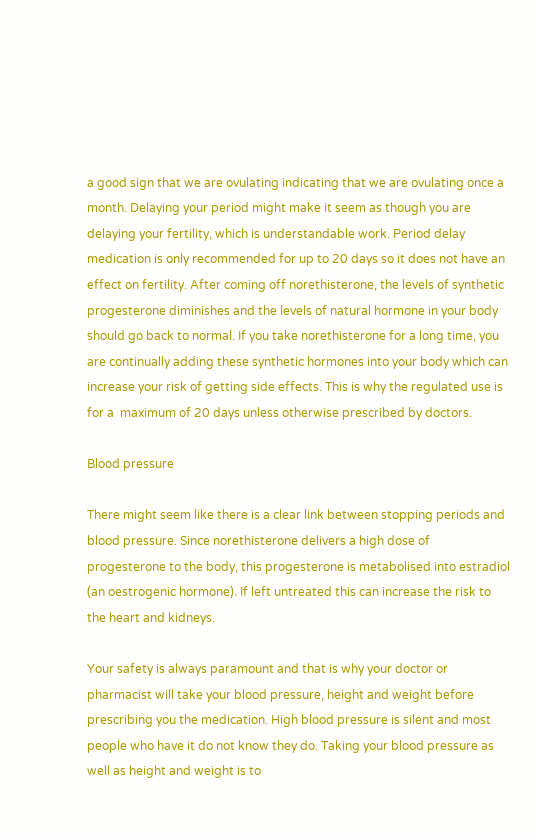a good sign that we are ovulating indicating that we are ovulating once a month. Delaying your period might make it seem as though you are delaying your fertility, which is understandable work. Period delay medication is only recommended for up to 20 days so it does not have an effect on fertility. After coming off norethisterone, the levels of synthetic progesterone diminishes and the levels of natural hormone in your body should go back to normal. If you take norethisterone for a long time, you are continually adding these synthetic hormones into your body which can increase your risk of getting side effects. This is why the regulated use is for a  maximum of 20 days unless otherwise prescribed by doctors.

Blood pressure

There might seem like there is a clear link between stopping periods and blood pressure. Since norethisterone delivers a high dose of progesterone to the body, this progesterone is metabolised into estradiol (an oestrogenic hormone). If left untreated this can increase the risk to the heart and kidneys.

Your safety is always paramount and that is why your doctor or pharmacist will take your blood pressure, height and weight before prescribing you the medication. High blood pressure is silent and most people who have it do not know they do. Taking your blood pressure as well as height and weight is to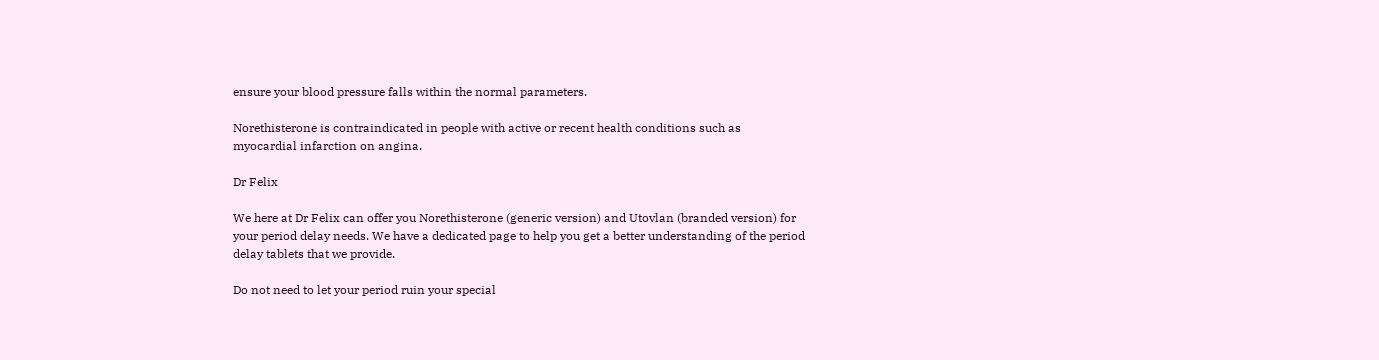ensure your blood pressure falls within the normal parameters.

Norethisterone is contraindicated in people with active or recent health conditions such as myocardial infarction on angina.

Dr Felix

We here at Dr Felix can offer you Norethisterone (generic version) and Utovlan (branded version) for your period delay needs. We have a dedicated page to help you get a better understanding of the period delay tablets that we provide.

Do not need to let your period ruin your special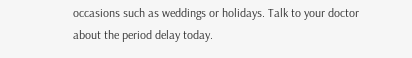occasions such as weddings or holidays. Talk to your doctor about the period delay today.